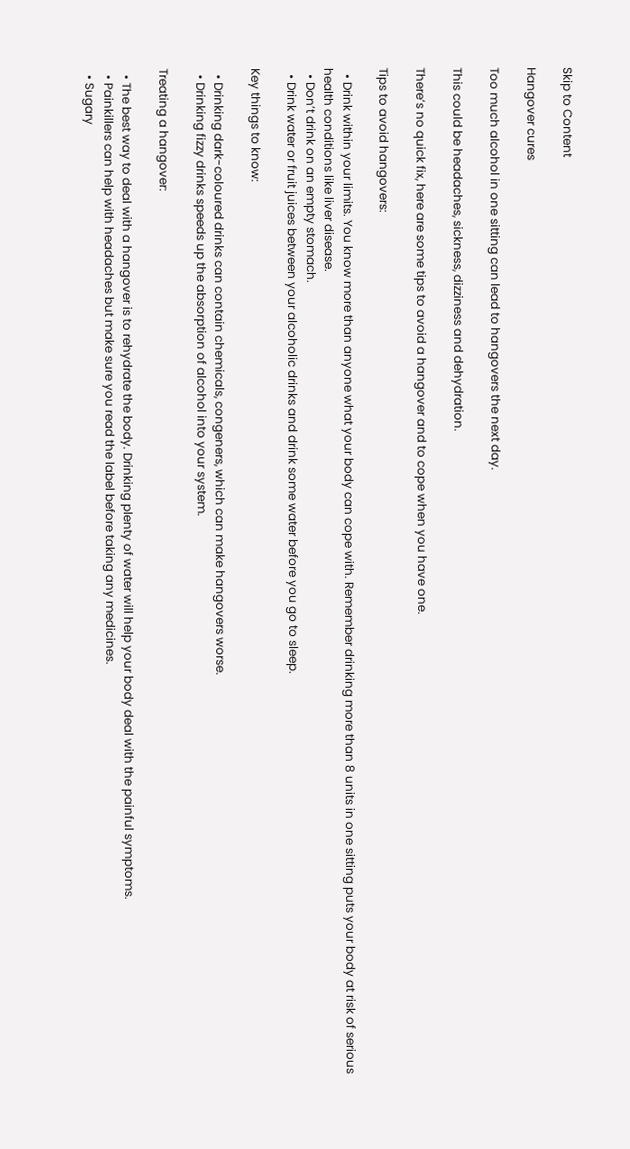Skip to Content

Hangover cures

Too much alcohol in one sitting can lead to hangovers the next day.

This could be headaches, sickness, dizziness and dehydration.

There’s no quick fix, here are some tips to avoid a hangover and to cope when you have one.

Tips to avoid hangovers:

  • Drink within your limits. You know more than anyone what your body can cope with. Remember drinking more than 8 units in one sitting puts your body at risk of serious health conditions like liver disease.
  • Don’t drink on an empty stomach.
  • Drink water or fruit juices between your alcoholic drinks and drink some water before you go to sleep.

Key things to know:

  • Drinking dark-coloured drinks can contain chemicals, congeners, which can make hangovers worse.
  • Drinking fizzy drinks speeds up the absorption of alcohol into your system.

Treating a hangover:

  • The best way to deal with a hangover is to rehydrate the body. Drinking plenty of water will help your body deal with the painful symptoms.
  • Painkillers can help with headaches but make sure you read the label before taking any medicines.
  • Sugary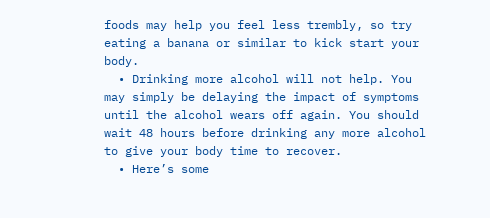foods may help you feel less trembly, so try eating a banana or similar to kick start your body.
  • Drinking more alcohol will not help. You may simply be delaying the impact of symptoms until the alcohol wears off again. You should wait 48 hours before drinking any more alcohol to give your body time to recover.
  • Here’s some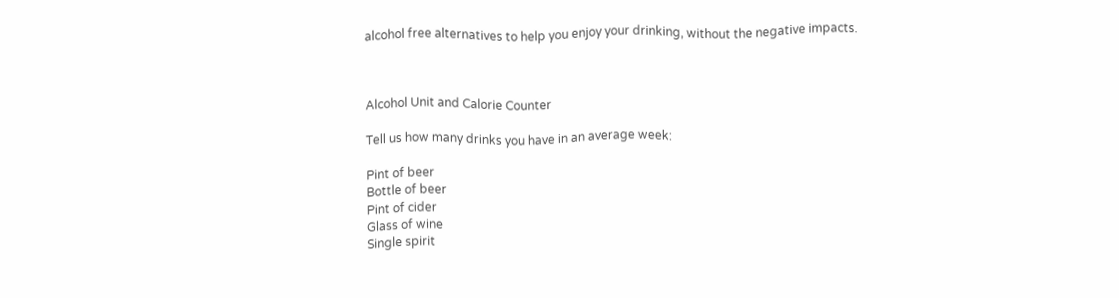alcohol free alternatives to help you enjoy your drinking, without the negative impacts.



Alcohol Unit and Calorie Counter

Tell us how many drinks you have in an average week:

Pint of beer
Bottle of beer
Pint of cider
Glass of wine
Single spirit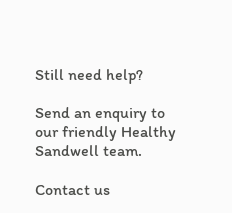Still need help?

Send an enquiry to our friendly Healthy Sandwell team.

Contact us